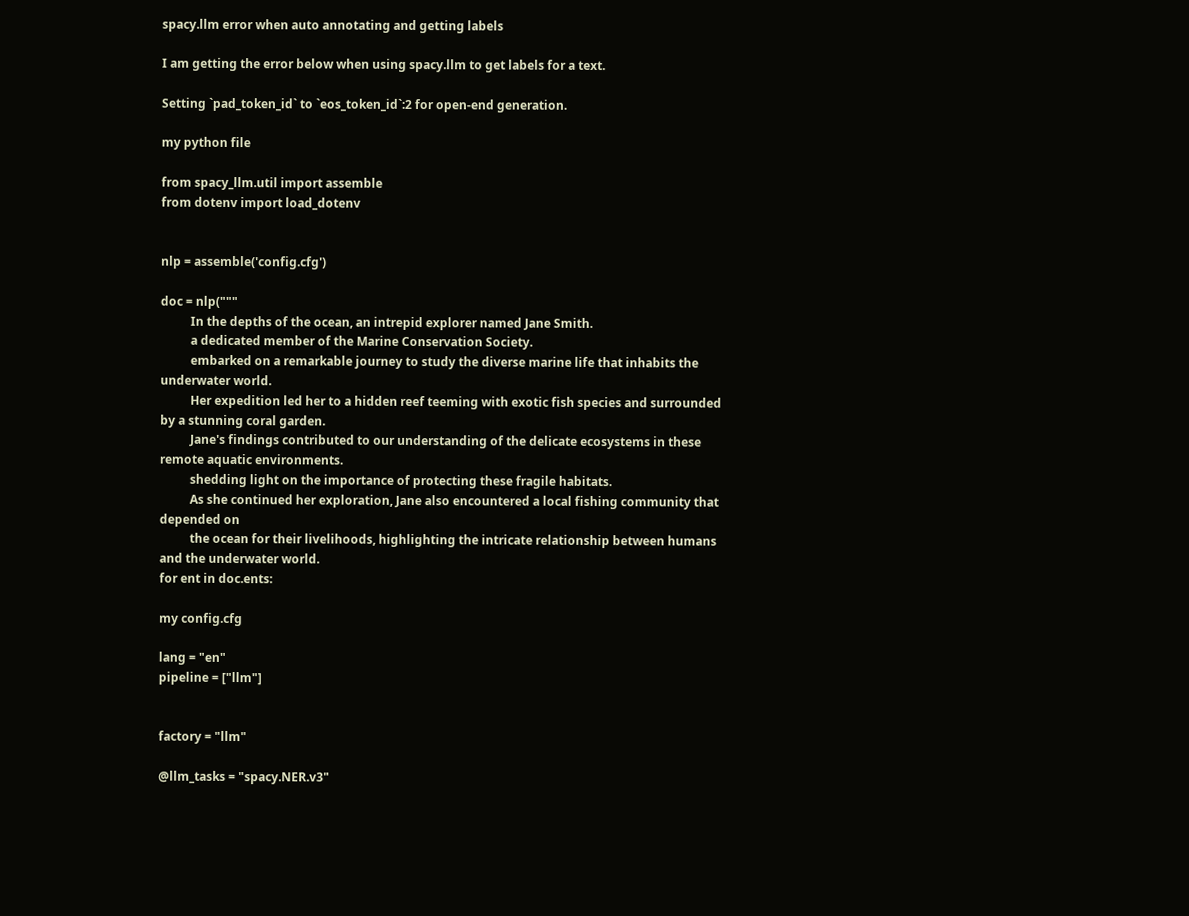spacy.llm error when auto annotating and getting labels

I am getting the error below when using spacy.llm to get labels for a text.

Setting `pad_token_id` to `eos_token_id`:2 for open-end generation.

my python file

from spacy_llm.util import assemble
from dotenv import load_dotenv


nlp = assemble('config.cfg')

doc = nlp("""
          In the depths of the ocean, an intrepid explorer named Jane Smith.
          a dedicated member of the Marine Conservation Society.
          embarked on a remarkable journey to study the diverse marine life that inhabits the underwater world.
          Her expedition led her to a hidden reef teeming with exotic fish species and surrounded by a stunning coral garden.
          Jane's findings contributed to our understanding of the delicate ecosystems in these remote aquatic environments.
          shedding light on the importance of protecting these fragile habitats.
          As she continued her exploration, Jane also encountered a local fishing community that depended on
          the ocean for their livelihoods, highlighting the intricate relationship between humans and the underwater world.
for ent in doc.ents:

my config.cfg

lang = "en"
pipeline = ["llm"]


factory = "llm"

@llm_tasks = "spacy.NER.v3"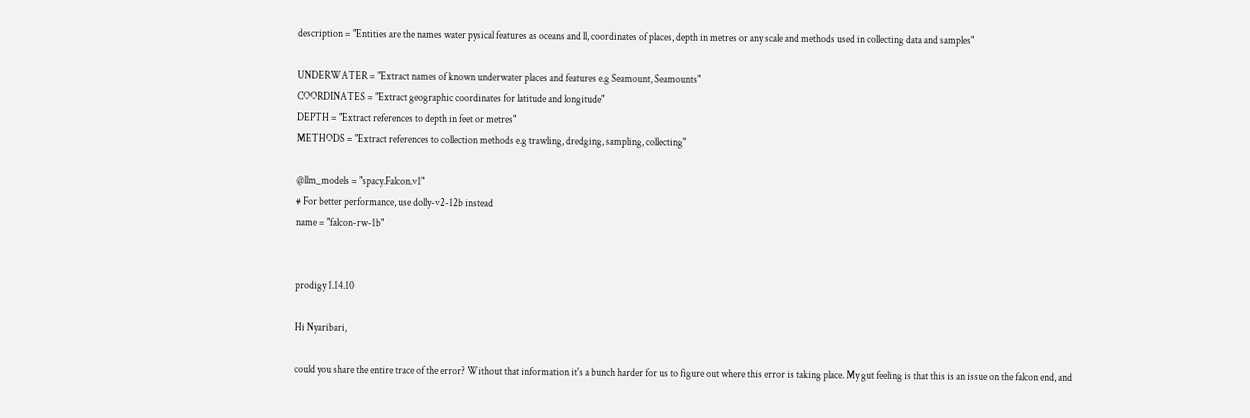description = "Entities are the names water pysical features as oceans and ll, coordinates of places, depth in metres or any scale and methods used in collecting data and samples"

UNDERWATER = "Extract names of known underwater places and features e.g Seamount, Seamounts"
COORDINATES = "Extract geographic coordinates for latitude and longitude"
DEPTH = "Extract references to depth in feet or metres"
METHODS = "Extract references to collection methods e.g trawling, dredging, sampling, collecting"

@llm_models = "spacy.Falcon.v1"
# For better performance, use dolly-v2-12b instead
name = "falcon-rw-1b"


prodigy 1.14.10

Hi Nyaribari,

could you share the entire trace of the error? Without that information it's a bunch harder for us to figure out where this error is taking place. My gut feeling is that this is an issue on the falcon end, and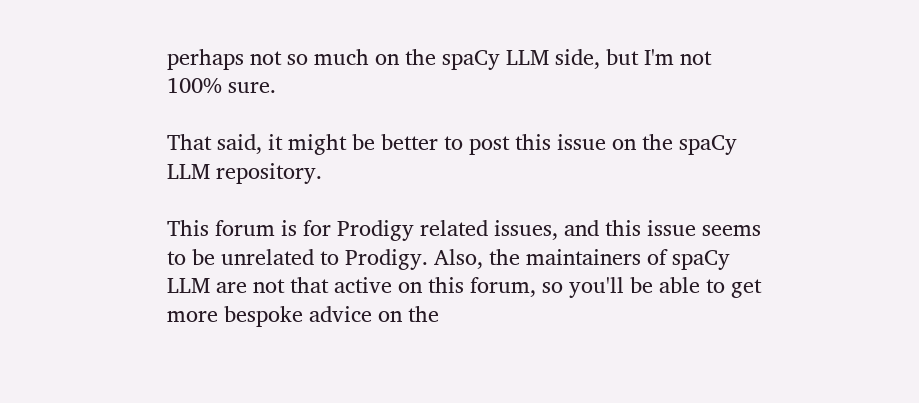perhaps not so much on the spaCy LLM side, but I'm not 100% sure.

That said, it might be better to post this issue on the spaCy LLM repository.

This forum is for Prodigy related issues, and this issue seems to be unrelated to Prodigy. Also, the maintainers of spaCy LLM are not that active on this forum, so you'll be able to get more bespoke advice on the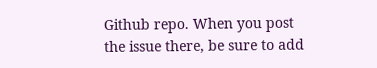Github repo. When you post the issue there, be sure to add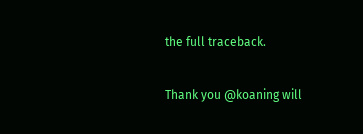the full traceback.

Thank you @koaning will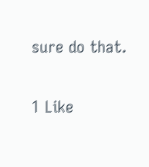sure do that.

1 Like